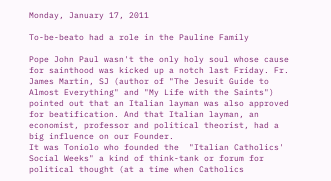Monday, January 17, 2011

To-be-beato had a role in the Pauline Family

Pope John Paul wasn't the only holy soul whose cause for sainthood was kicked up a notch last Friday. Fr. James Martin, SJ (author of "The Jesuit Guide to Almost Everything" and "My Life with the Saints") pointed out that an Italian layman was also approved for beatification. And that Italian layman, an economist, professor and political theorist, had a big influence on our Founder.
It was Toniolo who founded the  "Italian Catholics' Social Weeks" a kind of think-tank or forum for political thought (at a time when Catholics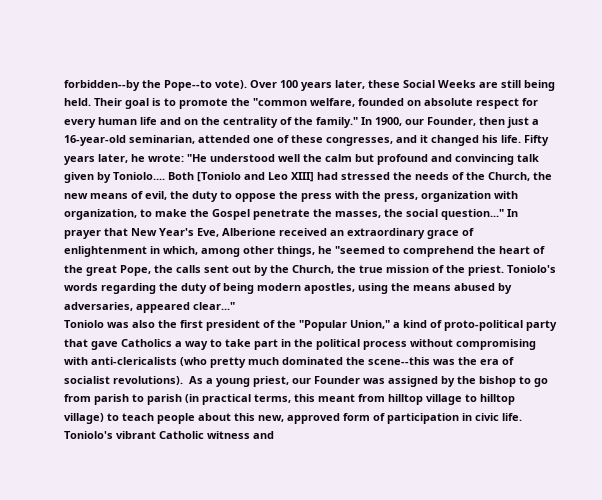forbidden--by the Pope--to vote). Over 100 years later, these Social Weeks are still being held. Their goal is to promote the "common welfare, founded on absolute respect for every human life and on the centrality of the family." In 1900, our Founder, then just a 16-year-old seminarian, attended one of these congresses, and it changed his life. Fifty years later, he wrote: "He understood well the calm but profound and convincing talk given by Toniolo.... Both [Toniolo and Leo XIII] had stressed the needs of the Church, the new means of evil, the duty to oppose the press with the press, organization with organization, to make the Gospel penetrate the masses, the social question..." In prayer that New Year's Eve, Alberione received an extraordinary grace of enlightenment in which, among other things, he "seemed to comprehend the heart of the great Pope, the calls sent out by the Church, the true mission of the priest. Toniolo's words regarding the duty of being modern apostles, using the means abused by adversaries, appeared clear..."
Toniolo was also the first president of the "Popular Union," a kind of proto-political party that gave Catholics a way to take part in the political process without compromising with anti-clericalists (who pretty much dominated the scene--this was the era of socialist revolutions).  As a young priest, our Founder was assigned by the bishop to go from parish to parish (in practical terms, this meant from hilltop village to hilltop village) to teach people about this new, approved form of participation in civic life.
Toniolo's vibrant Catholic witness and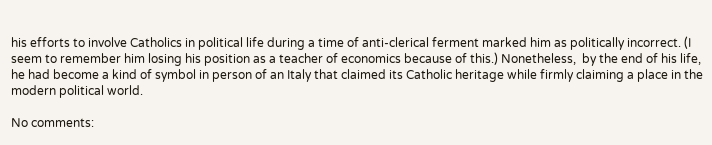his efforts to involve Catholics in political life during a time of anti-clerical ferment marked him as politically incorrect. (I seem to remember him losing his position as a teacher of economics because of this.) Nonetheless,  by the end of his life, he had become a kind of symbol in person of an Italy that claimed its Catholic heritage while firmly claiming a place in the modern political world.

No comments: